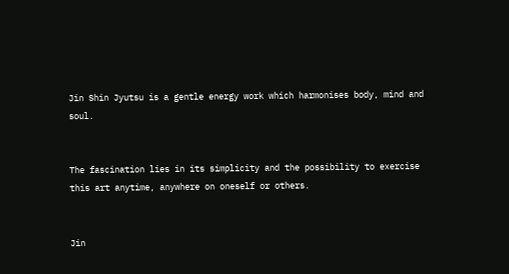Jin Shin Jyutsu is a gentle energy work which harmonises body, mind and soul.


The fascination lies in its simplicity and the possibility to exercise this art anytime, anywhere on oneself or others.


Jin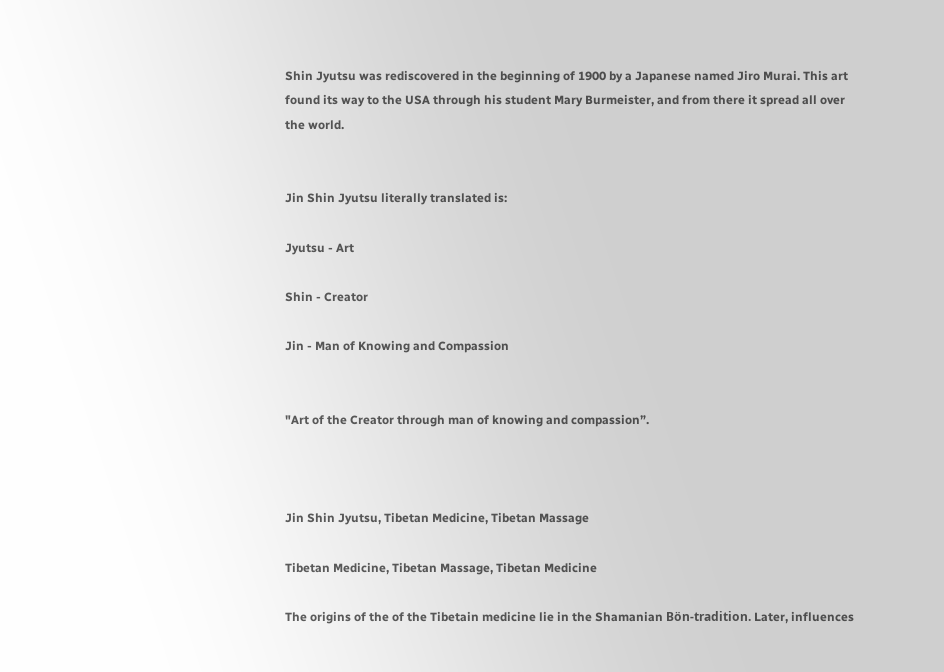Shin Jyutsu was rediscovered in the beginning of 1900 by a Japanese named Jiro Murai. This art found its way to the USA through his student Mary Burmeister, and from there it spread all over the world.


Jin Shin Jyutsu literally translated is:

Jyutsu - Art

Shin - Creator

Jin - Man of Knowing and Compassion


"Art of the Creator through man of knowing and compassion”.



Jin Shin Jyutsu, Tibetan Medicine, Tibetan Massage

Tibetan Medicine, Tibetan Massage, Tibetan Medicine

The origins of the of the Tibetain medicine lie in the Shamanian Bön-tradition. Later, influences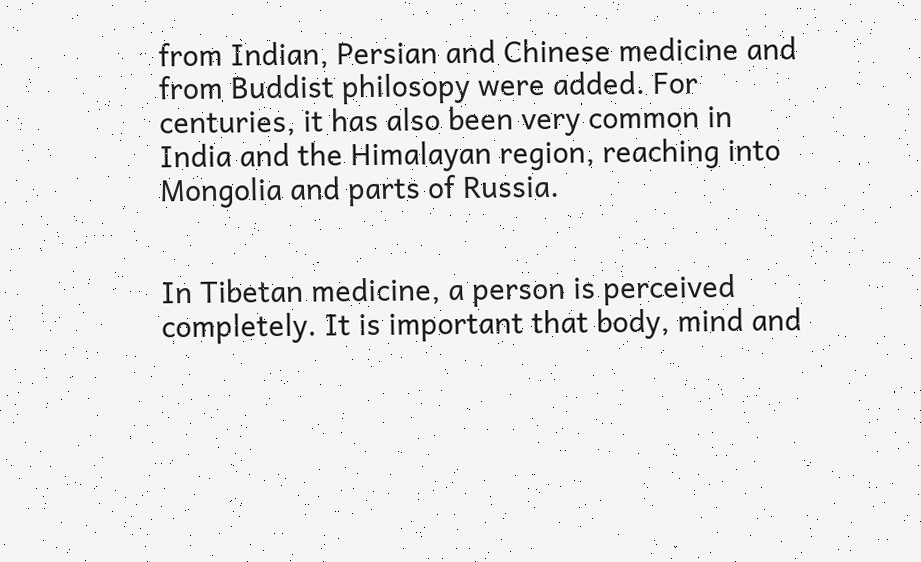from Indian, Persian and Chinese medicine and from Buddist philosopy were added. For centuries, it has also been very common in India and the Himalayan region, reaching into Mongolia and parts of Russia.


In Tibetan medicine, a person is perceived completely. It is important that body, mind and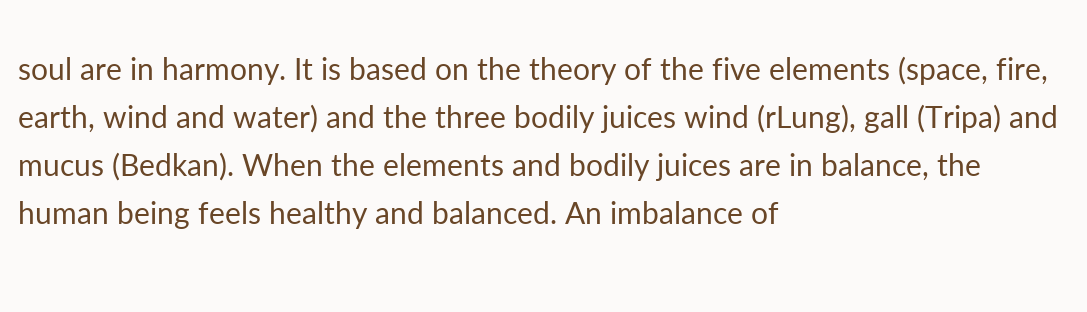soul are in harmony. It is based on the theory of the five elements (space, fire, earth, wind and water) and the three bodily juices wind (rLung), gall (Tripa) and mucus (Bedkan). When the elements and bodily juices are in balance, the human being feels healthy and balanced. An imbalance of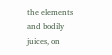the elements and bodily juices, on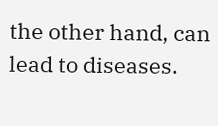the other hand, can lead to diseases.